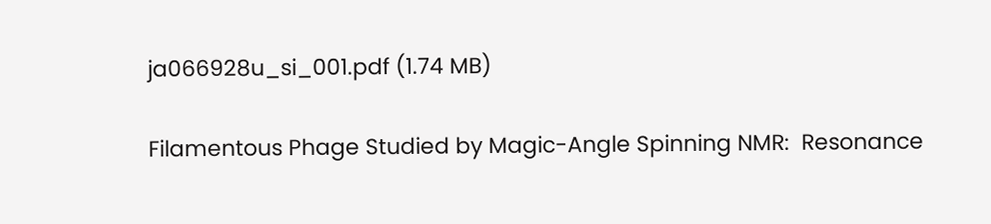ja066928u_si_001.pdf (1.74 MB)

Filamentous Phage Studied by Magic-Angle Spinning NMR:  Resonance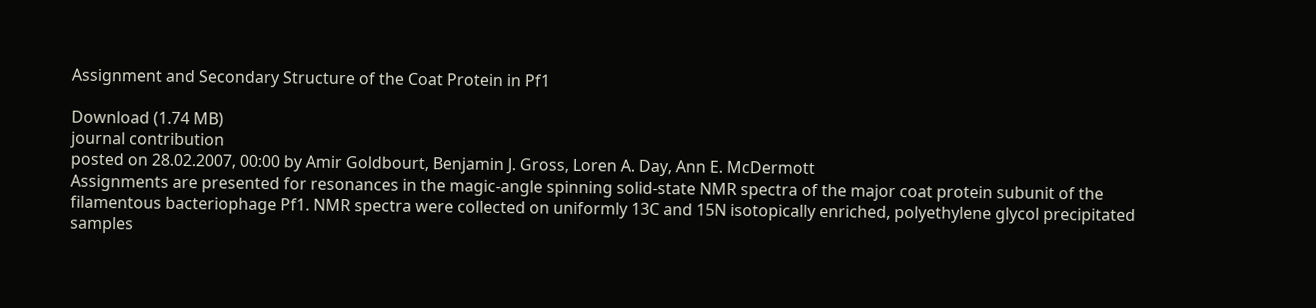Assignment and Secondary Structure of the Coat Protein in Pf1

Download (1.74 MB)
journal contribution
posted on 28.02.2007, 00:00 by Amir Goldbourt, Benjamin J. Gross, Loren A. Day, Ann E. McDermott
Assignments are presented for resonances in the magic-angle spinning solid-state NMR spectra of the major coat protein subunit of the filamentous bacteriophage Pf1. NMR spectra were collected on uniformly 13C and 15N isotopically enriched, polyethylene glycol precipitated samples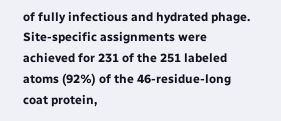of fully infectious and hydrated phage. Site-specific assignments were achieved for 231 of the 251 labeled atoms (92%) of the 46-residue-long coat protein,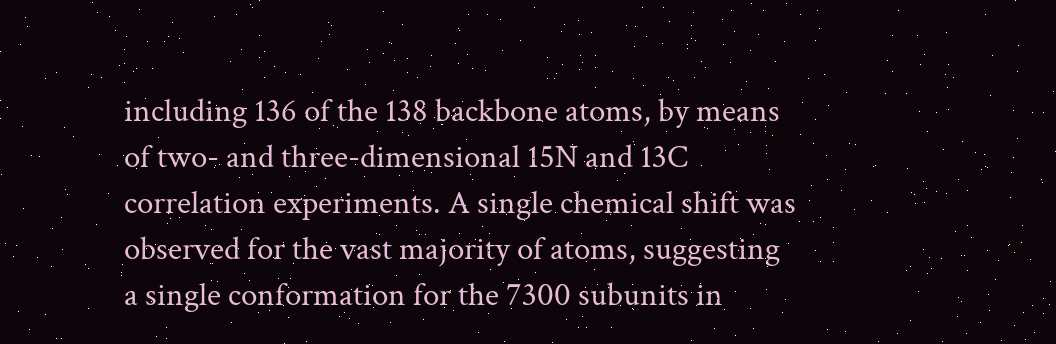including 136 of the 138 backbone atoms, by means of two- and three-dimensional 15N and 13C correlation experiments. A single chemical shift was observed for the vast majority of atoms, suggesting a single conformation for the 7300 subunits in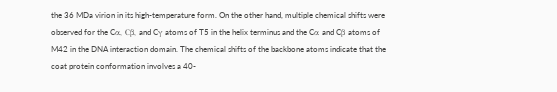the 36 MDa virion in its high-temperature form. On the other hand, multiple chemical shifts were observed for the Cα, Cβ, and Cγ atoms of T5 in the helix terminus and the Cα and Cβ atoms of M42 in the DNA interaction domain. The chemical shifts of the backbone atoms indicate that the coat protein conformation involves a 40-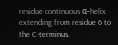residue continuous α-helix extending from residue 6 to the C-terminus.